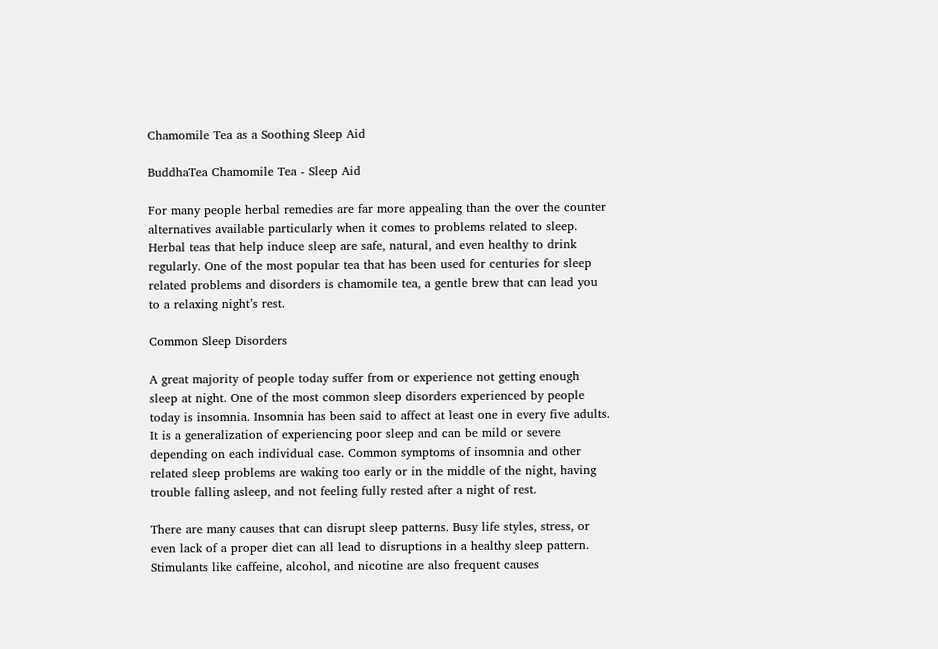Chamomile Tea as a Soothing Sleep Aid

BuddhaTea Chamomile Tea - Sleep Aid

For many people herbal remedies are far more appealing than the over the counter alternatives available particularly when it comes to problems related to sleep. Herbal teas that help induce sleep are safe, natural, and even healthy to drink regularly. One of the most popular tea that has been used for centuries for sleep related problems and disorders is chamomile tea, a gentle brew that can lead you to a relaxing night’s rest.

Common Sleep Disorders

A great majority of people today suffer from or experience not getting enough sleep at night. One of the most common sleep disorders experienced by people today is insomnia. Insomnia has been said to affect at least one in every five adults. It is a generalization of experiencing poor sleep and can be mild or severe depending on each individual case. Common symptoms of insomnia and other related sleep problems are waking too early or in the middle of the night, having trouble falling asleep, and not feeling fully rested after a night of rest.

There are many causes that can disrupt sleep patterns. Busy life styles, stress, or even lack of a proper diet can all lead to disruptions in a healthy sleep pattern. Stimulants like caffeine, alcohol, and nicotine are also frequent causes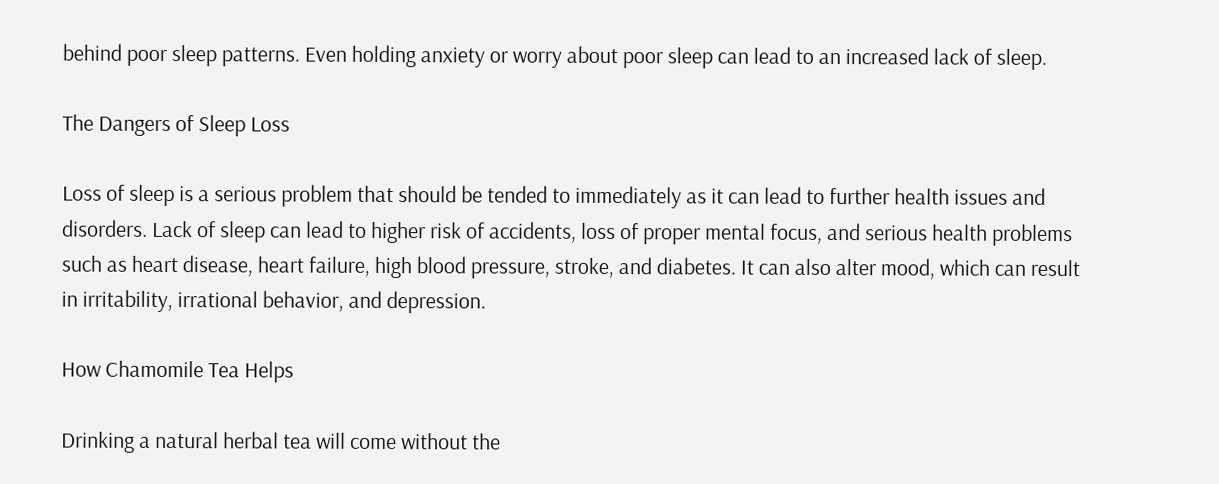behind poor sleep patterns. Even holding anxiety or worry about poor sleep can lead to an increased lack of sleep.

The Dangers of Sleep Loss

Loss of sleep is a serious problem that should be tended to immediately as it can lead to further health issues and disorders. Lack of sleep can lead to higher risk of accidents, loss of proper mental focus, and serious health problems such as heart disease, heart failure, high blood pressure, stroke, and diabetes. It can also alter mood, which can result in irritability, irrational behavior, and depression.

How Chamomile Tea Helps

Drinking a natural herbal tea will come without the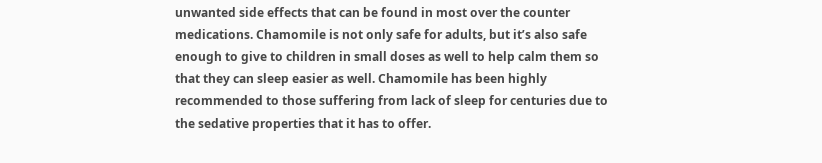unwanted side effects that can be found in most over the counter medications. Chamomile is not only safe for adults, but it’s also safe enough to give to children in small doses as well to help calm them so that they can sleep easier as well. Chamomile has been highly recommended to those suffering from lack of sleep for centuries due to the sedative properties that it has to offer.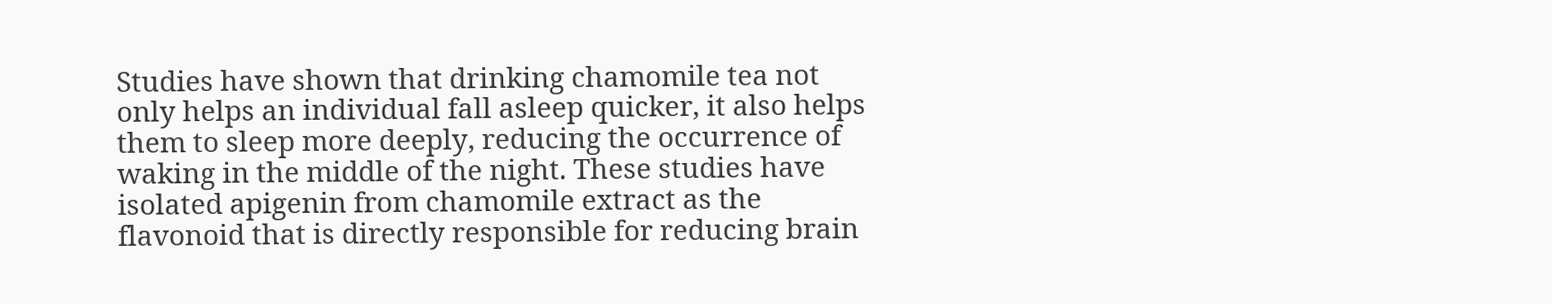Studies have shown that drinking chamomile tea not only helps an individual fall asleep quicker, it also helps them to sleep more deeply, reducing the occurrence of waking in the middle of the night. These studies have isolated apigenin from chamomile extract as the flavonoid that is directly responsible for reducing brain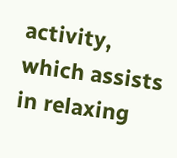activity, which assists in relaxing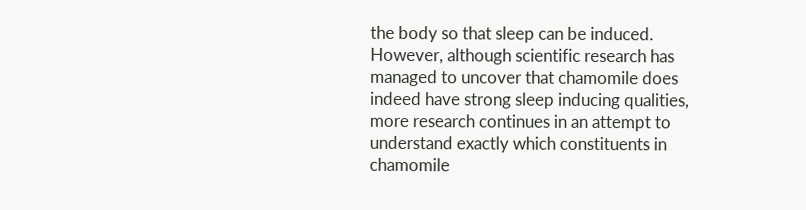the body so that sleep can be induced. However, although scientific research has managed to uncover that chamomile does indeed have strong sleep inducing qualities, more research continues in an attempt to understand exactly which constituents in chamomile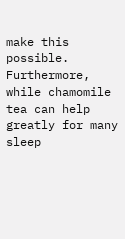make this possible. Furthermore, while chamomile tea can help greatly for many sleep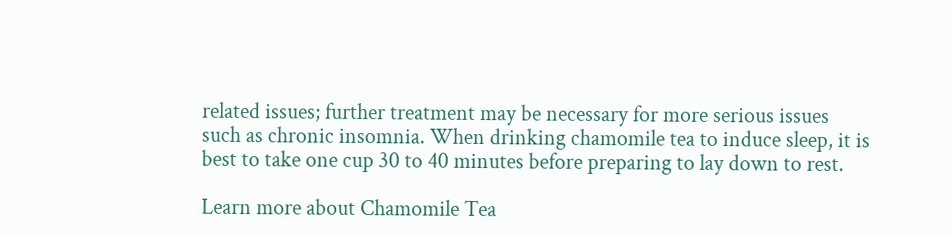related issues; further treatment may be necessary for more serious issues such as chronic insomnia. When drinking chamomile tea to induce sleep, it is best to take one cup 30 to 40 minutes before preparing to lay down to rest.

Learn more about Chamomile Tea